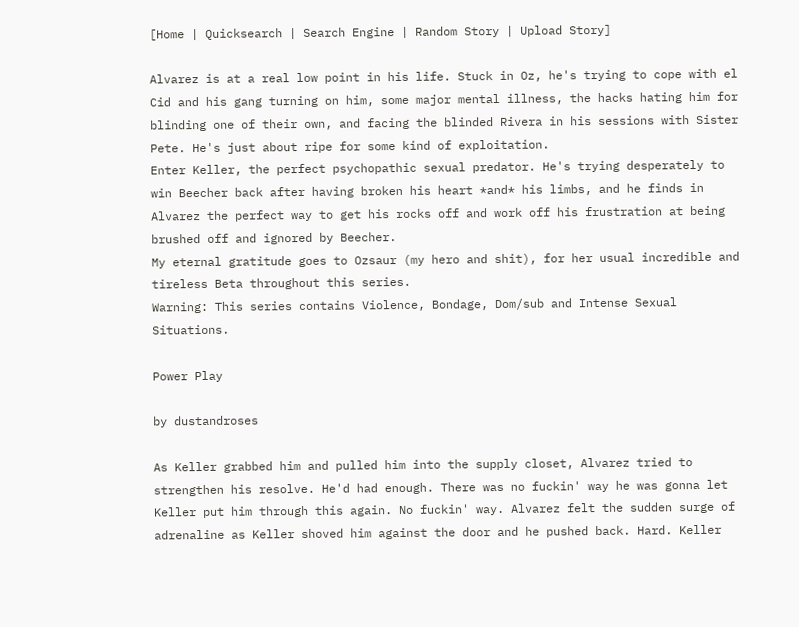[Home | Quicksearch | Search Engine | Random Story | Upload Story]

Alvarez is at a real low point in his life. Stuck in Oz, he's trying to cope with el Cid and his gang turning on him, some major mental illness, the hacks hating him for blinding one of their own, and facing the blinded Rivera in his sessions with Sister Pete. He's just about ripe for some kind of exploitation.
Enter Keller, the perfect psychopathic sexual predator. He's trying desperately to win Beecher back after having broken his heart *and* his limbs, and he finds in Alvarez the perfect way to get his rocks off and work off his frustration at being brushed off and ignored by Beecher.
My eternal gratitude goes to Ozsaur (my hero and shit), for her usual incredible and tireless Beta throughout this series.
Warning: This series contains Violence, Bondage, Dom/sub and Intense Sexual Situations.

Power Play

by dustandroses

As Keller grabbed him and pulled him into the supply closet, Alvarez tried to strengthen his resolve. He'd had enough. There was no fuckin' way he was gonna let Keller put him through this again. No fuckin' way. Alvarez felt the sudden surge of adrenaline as Keller shoved him against the door and he pushed back. Hard. Keller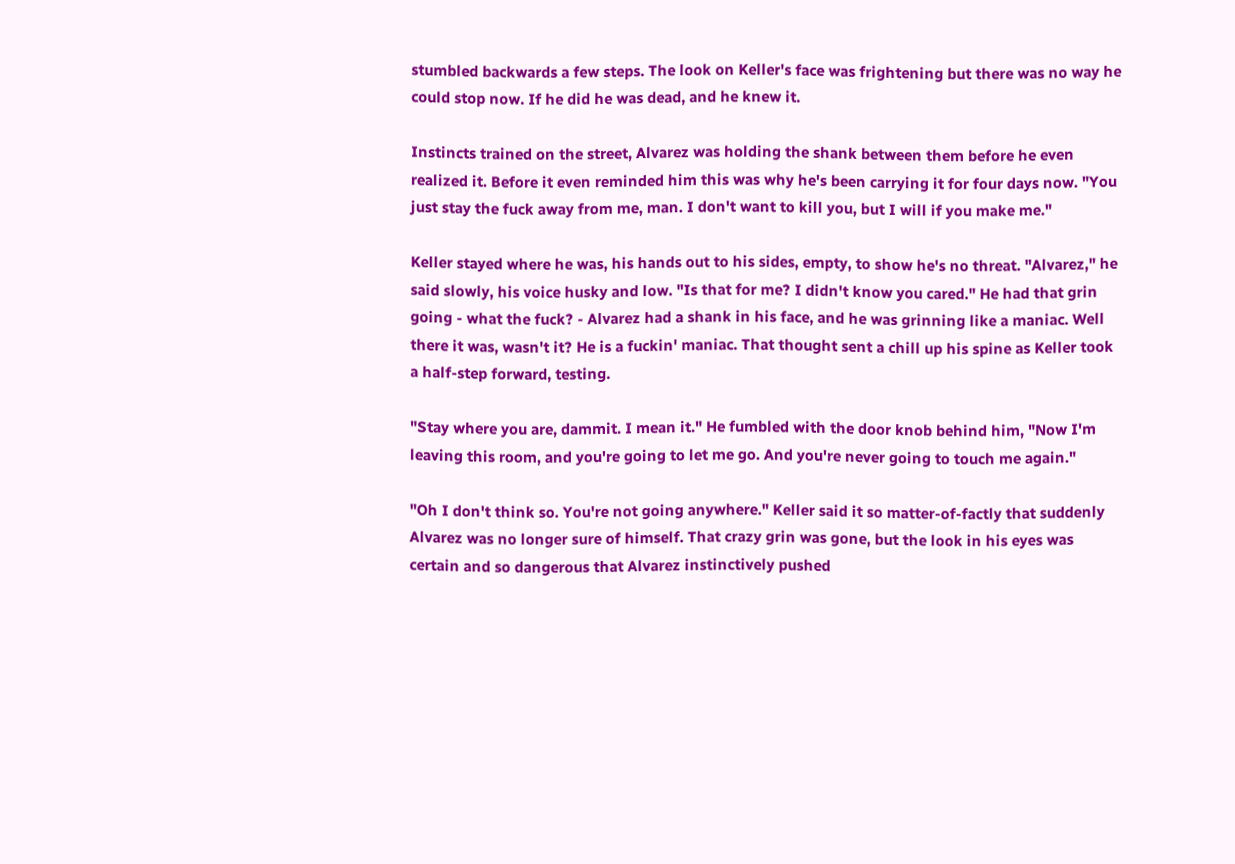stumbled backwards a few steps. The look on Keller's face was frightening but there was no way he could stop now. If he did he was dead, and he knew it.

Instincts trained on the street, Alvarez was holding the shank between them before he even realized it. Before it even reminded him this was why he's been carrying it for four days now. "You just stay the fuck away from me, man. I don't want to kill you, but I will if you make me."

Keller stayed where he was, his hands out to his sides, empty, to show he's no threat. "Alvarez," he said slowly, his voice husky and low. "Is that for me? I didn't know you cared." He had that grin going - what the fuck? - Alvarez had a shank in his face, and he was grinning like a maniac. Well there it was, wasn't it? He is a fuckin' maniac. That thought sent a chill up his spine as Keller took a half-step forward, testing.

"Stay where you are, dammit. I mean it." He fumbled with the door knob behind him, "Now I'm leaving this room, and you're going to let me go. And you're never going to touch me again."

"Oh I don't think so. You're not going anywhere." Keller said it so matter-of-factly that suddenly Alvarez was no longer sure of himself. That crazy grin was gone, but the look in his eyes was certain and so dangerous that Alvarez instinctively pushed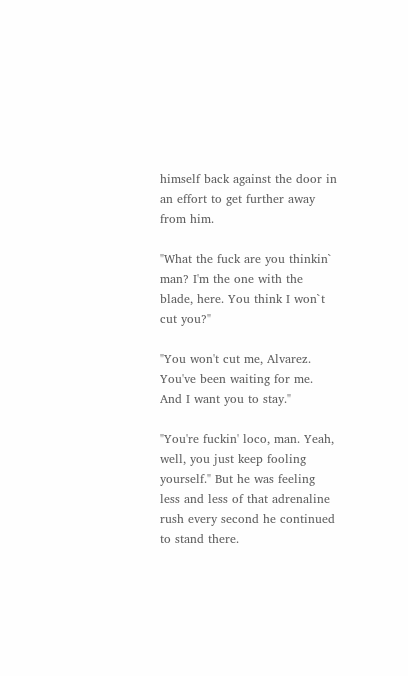himself back against the door in an effort to get further away from him.

"What the fuck are you thinkin` man? I'm the one with the blade, here. You think I won`t cut you?"

"You won't cut me, Alvarez. You've been waiting for me. And I want you to stay."

"You're fuckin' loco, man. Yeah, well, you just keep fooling yourself." But he was feeling less and less of that adrenaline rush every second he continued to stand there.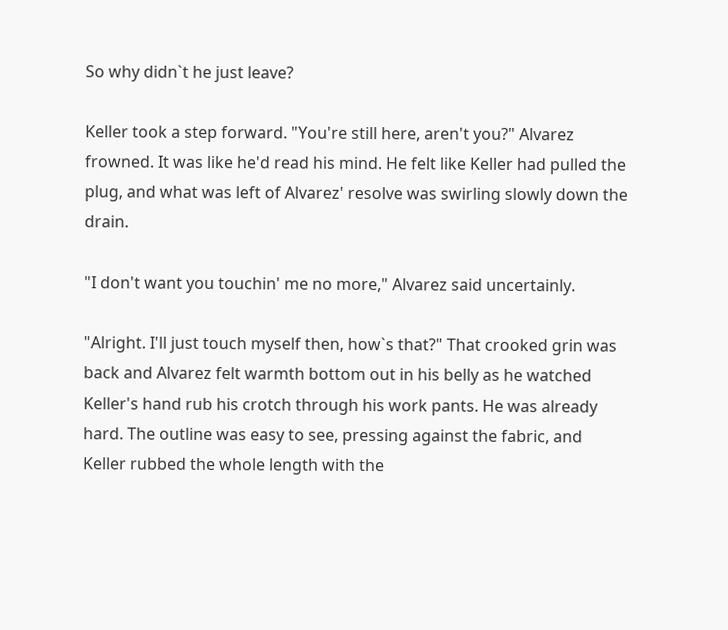So why didn`t he just leave?

Keller took a step forward. "You're still here, aren't you?" Alvarez frowned. It was like he'd read his mind. He felt like Keller had pulled the plug, and what was left of Alvarez' resolve was swirling slowly down the drain.

"I don't want you touchin' me no more," Alvarez said uncertainly.

"Alright. I'll just touch myself then, how`s that?" That crooked grin was back and Alvarez felt warmth bottom out in his belly as he watched Keller's hand rub his crotch through his work pants. He was already hard. The outline was easy to see, pressing against the fabric, and Keller rubbed the whole length with the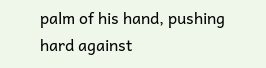palm of his hand, pushing hard against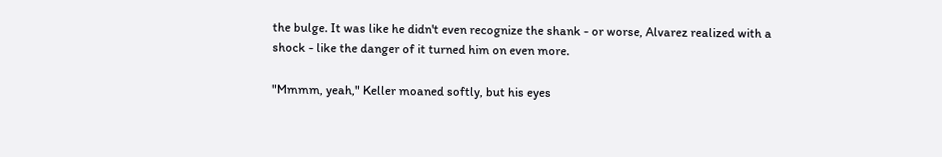the bulge. It was like he didn't even recognize the shank - or worse, Alvarez realized with a shock - like the danger of it turned him on even more.

"Mmmm, yeah," Keller moaned softly, but his eyes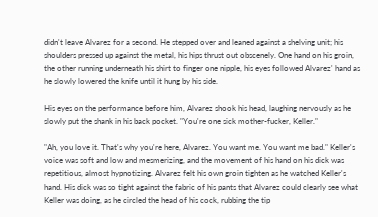didn't leave Alvarez for a second. He stepped over and leaned against a shelving unit; his shoulders pressed up against the metal, his hips thrust out obscenely. One hand on his groin, the other running underneath his shirt to finger one nipple, his eyes followed Alvarez' hand as he slowly lowered the knife until it hung by his side.

His eyes on the performance before him, Alvarez shook his head, laughing nervously as he slowly put the shank in his back pocket. "You're one sick mother-fucker, Keller."

"Ah, you love it. That's why you're here, Alvarez. You want me. You want me bad." Keller's voice was soft and low and mesmerizing, and the movement of his hand on his dick was repetitious, almost hypnotizing. Alvarez felt his own groin tighten as he watched Keller's hand. His dick was so tight against the fabric of his pants that Alvarez could clearly see what Keller was doing, as he circled the head of his cock, rubbing the tip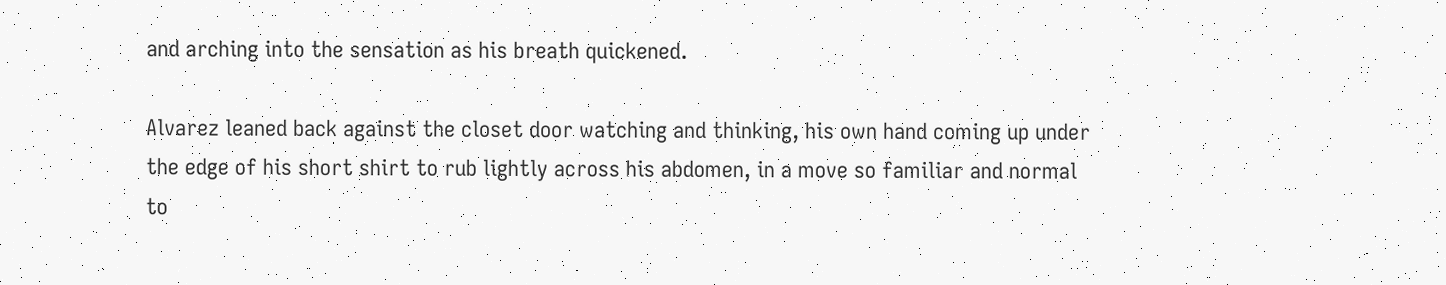and arching into the sensation as his breath quickened.

Alvarez leaned back against the closet door watching and thinking, his own hand coming up under the edge of his short shirt to rub lightly across his abdomen, in a move so familiar and normal to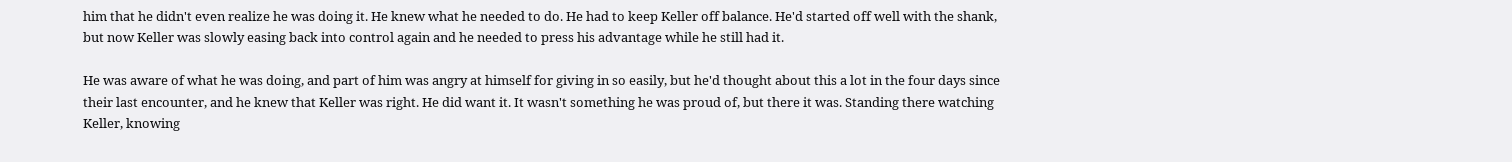him that he didn't even realize he was doing it. He knew what he needed to do. He had to keep Keller off balance. He'd started off well with the shank, but now Keller was slowly easing back into control again and he needed to press his advantage while he still had it.

He was aware of what he was doing, and part of him was angry at himself for giving in so easily, but he'd thought about this a lot in the four days since their last encounter, and he knew that Keller was right. He did want it. It wasn't something he was proud of, but there it was. Standing there watching Keller, knowing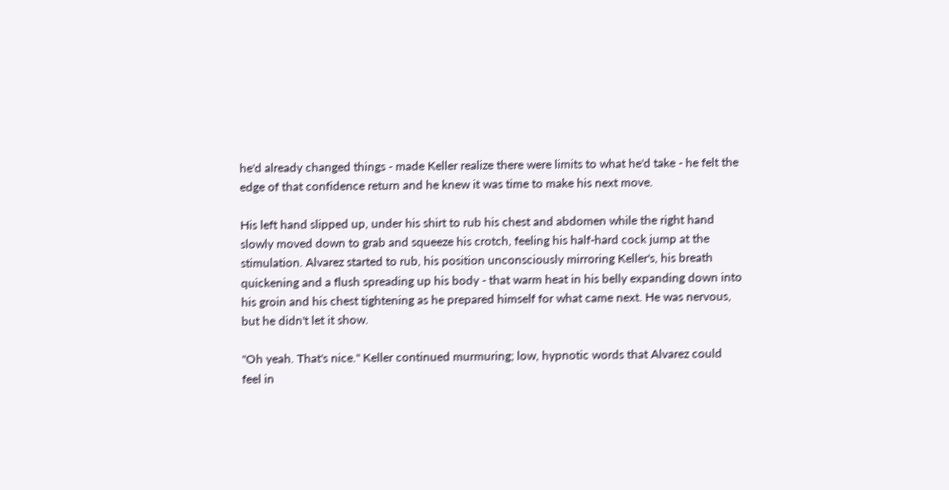he'd already changed things - made Keller realize there were limits to what he'd take - he felt the edge of that confidence return and he knew it was time to make his next move.

His left hand slipped up, under his shirt to rub his chest and abdomen while the right hand slowly moved down to grab and squeeze his crotch, feeling his half-hard cock jump at the stimulation. Alvarez started to rub, his position unconsciously mirroring Keller's, his breath quickening and a flush spreading up his body - that warm heat in his belly expanding down into his groin and his chest tightening as he prepared himself for what came next. He was nervous, but he didn't let it show.

"Oh yeah. That's nice." Keller continued murmuring; low, hypnotic words that Alvarez could feel in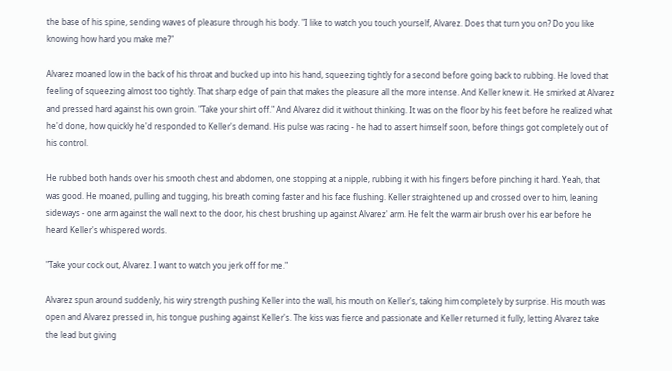the base of his spine, sending waves of pleasure through his body. "I like to watch you touch yourself, Alvarez. Does that turn you on? Do you like knowing how hard you make me?"

Alvarez moaned low in the back of his throat and bucked up into his hand, squeezing tightly for a second before going back to rubbing. He loved that feeling of squeezing almost too tightly. That sharp edge of pain that makes the pleasure all the more intense. And Keller knew it. He smirked at Alvarez and pressed hard against his own groin. "Take your shirt off." And Alvarez did it without thinking. It was on the floor by his feet before he realized what he'd done, how quickly he'd responded to Keller's demand. His pulse was racing - he had to assert himself soon, before things got completely out of his control.

He rubbed both hands over his smooth chest and abdomen, one stopping at a nipple, rubbing it with his fingers before pinching it hard. Yeah, that was good. He moaned, pulling and tugging, his breath coming faster and his face flushing. Keller straightened up and crossed over to him, leaning sideways - one arm against the wall next to the door, his chest brushing up against Alvarez' arm. He felt the warm air brush over his ear before he heard Keller's whispered words.

"Take your cock out, Alvarez. I want to watch you jerk off for me."

Alvarez spun around suddenly, his wiry strength pushing Keller into the wall, his mouth on Keller's, taking him completely by surprise. His mouth was open and Alvarez pressed in, his tongue pushing against Keller's. The kiss was fierce and passionate and Keller returned it fully, letting Alvarez take the lead but giving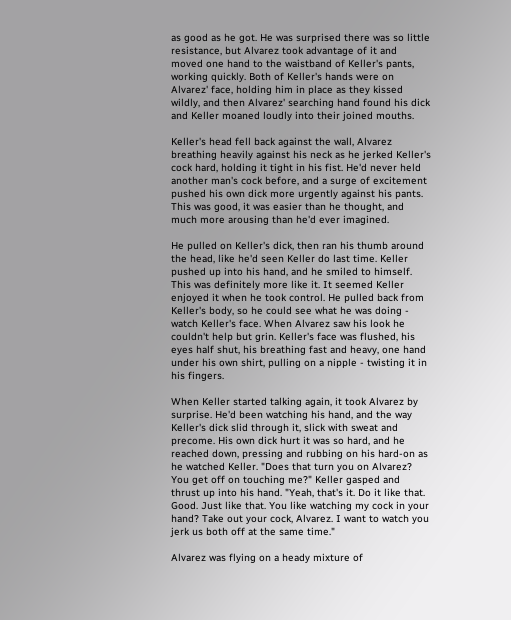as good as he got. He was surprised there was so little resistance, but Alvarez took advantage of it and moved one hand to the waistband of Keller's pants, working quickly. Both of Keller's hands were on Alvarez' face, holding him in place as they kissed wildly, and then Alvarez' searching hand found his dick and Keller moaned loudly into their joined mouths.

Keller's head fell back against the wall, Alvarez breathing heavily against his neck as he jerked Keller's cock hard, holding it tight in his fist. He'd never held another man's cock before, and a surge of excitement pushed his own dick more urgently against his pants. This was good, it was easier than he thought, and much more arousing than he'd ever imagined.

He pulled on Keller's dick, then ran his thumb around the head, like he'd seen Keller do last time. Keller pushed up into his hand, and he smiled to himself. This was definitely more like it. It seemed Keller enjoyed it when he took control. He pulled back from Keller's body, so he could see what he was doing - watch Keller's face. When Alvarez saw his look he couldn't help but grin. Keller's face was flushed, his eyes half shut, his breathing fast and heavy, one hand under his own shirt, pulling on a nipple - twisting it in his fingers.

When Keller started talking again, it took Alvarez by surprise. He'd been watching his hand, and the way Keller's dick slid through it, slick with sweat and precome. His own dick hurt it was so hard, and he reached down, pressing and rubbing on his hard-on as he watched Keller. "Does that turn you on Alvarez? You get off on touching me?" Keller gasped and thrust up into his hand. "Yeah, that's it. Do it like that. Good. Just like that. You like watching my cock in your hand? Take out your cock, Alvarez. I want to watch you jerk us both off at the same time."

Alvarez was flying on a heady mixture of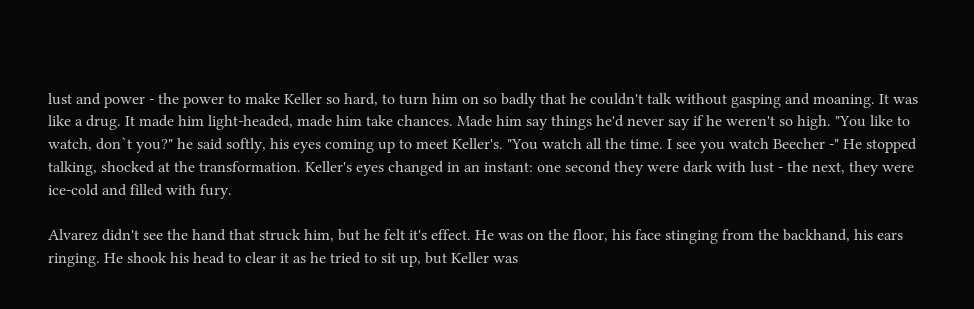lust and power - the power to make Keller so hard, to turn him on so badly that he couldn't talk without gasping and moaning. It was like a drug. It made him light-headed, made him take chances. Made him say things he'd never say if he weren't so high. "You like to watch, don`t you?" he said softly, his eyes coming up to meet Keller's. "You watch all the time. I see you watch Beecher -" He stopped talking, shocked at the transformation. Keller's eyes changed in an instant: one second they were dark with lust - the next, they were ice-cold and filled with fury.

Alvarez didn't see the hand that struck him, but he felt it's effect. He was on the floor, his face stinging from the backhand, his ears ringing. He shook his head to clear it as he tried to sit up, but Keller was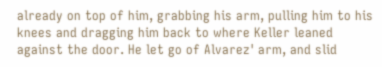already on top of him, grabbing his arm, pulling him to his knees and dragging him back to where Keller leaned against the door. He let go of Alvarez' arm, and slid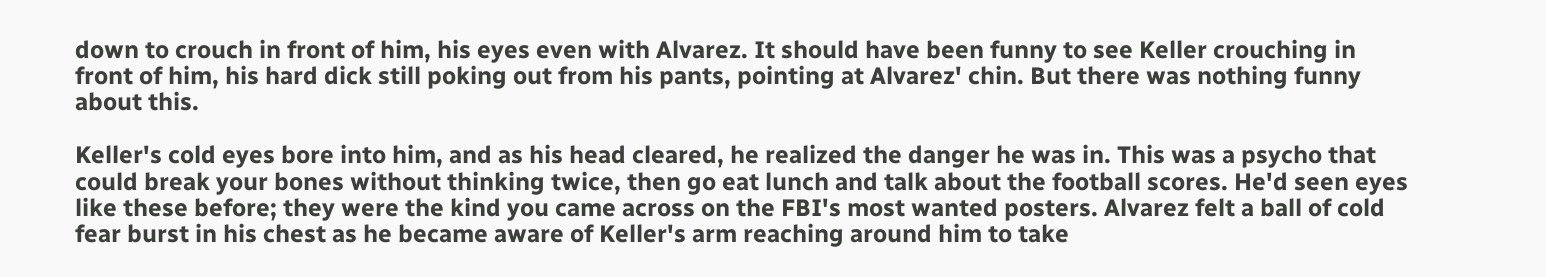down to crouch in front of him, his eyes even with Alvarez. It should have been funny to see Keller crouching in front of him, his hard dick still poking out from his pants, pointing at Alvarez' chin. But there was nothing funny about this.

Keller's cold eyes bore into him, and as his head cleared, he realized the danger he was in. This was a psycho that could break your bones without thinking twice, then go eat lunch and talk about the football scores. He'd seen eyes like these before; they were the kind you came across on the FBI's most wanted posters. Alvarez felt a ball of cold fear burst in his chest as he became aware of Keller's arm reaching around him to take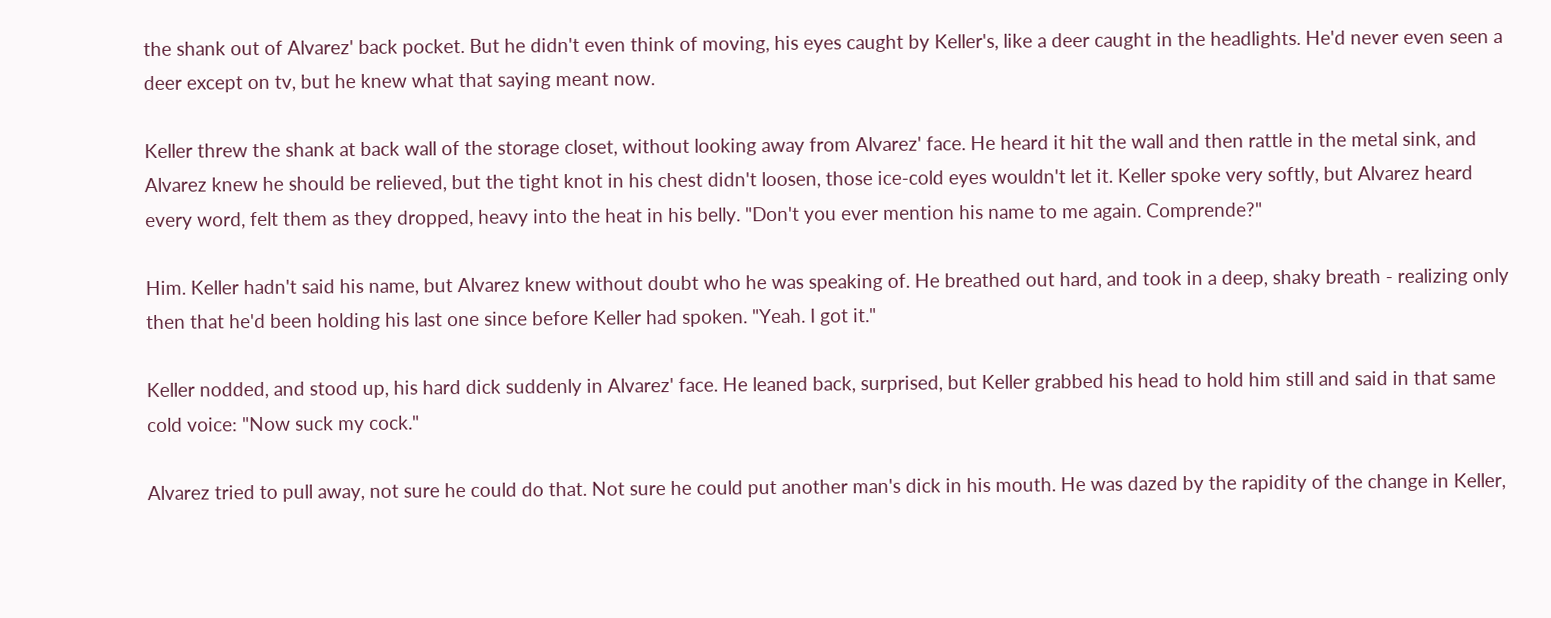the shank out of Alvarez' back pocket. But he didn't even think of moving, his eyes caught by Keller's, like a deer caught in the headlights. He'd never even seen a deer except on tv, but he knew what that saying meant now.

Keller threw the shank at back wall of the storage closet, without looking away from Alvarez' face. He heard it hit the wall and then rattle in the metal sink, and Alvarez knew he should be relieved, but the tight knot in his chest didn't loosen, those ice-cold eyes wouldn't let it. Keller spoke very softly, but Alvarez heard every word, felt them as they dropped, heavy into the heat in his belly. "Don't you ever mention his name to me again. Comprende?"

Him. Keller hadn't said his name, but Alvarez knew without doubt who he was speaking of. He breathed out hard, and took in a deep, shaky breath - realizing only then that he'd been holding his last one since before Keller had spoken. "Yeah. I got it."

Keller nodded, and stood up, his hard dick suddenly in Alvarez' face. He leaned back, surprised, but Keller grabbed his head to hold him still and said in that same cold voice: "Now suck my cock."

Alvarez tried to pull away, not sure he could do that. Not sure he could put another man's dick in his mouth. He was dazed by the rapidity of the change in Keller,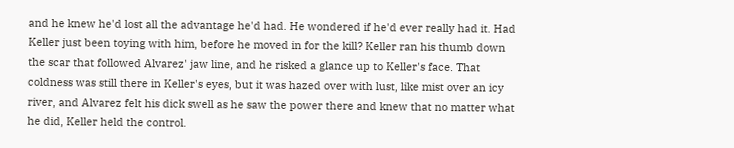and he knew he'd lost all the advantage he'd had. He wondered if he'd ever really had it. Had Keller just been toying with him, before he moved in for the kill? Keller ran his thumb down the scar that followed Alvarez' jaw line, and he risked a glance up to Keller's face. That coldness was still there in Keller's eyes, but it was hazed over with lust, like mist over an icy river, and Alvarez felt his dick swell as he saw the power there and knew that no matter what he did, Keller held the control.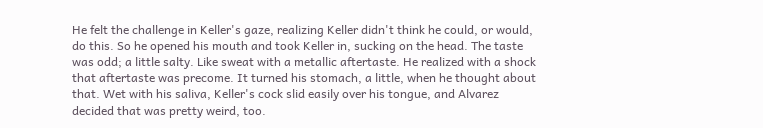He felt the challenge in Keller's gaze, realizing Keller didn't think he could, or would, do this. So he opened his mouth and took Keller in, sucking on the head. The taste was odd; a little salty. Like sweat with a metallic aftertaste. He realized with a shock that aftertaste was precome. It turned his stomach, a little, when he thought about that. Wet with his saliva, Keller's cock slid easily over his tongue, and Alvarez decided that was pretty weird, too.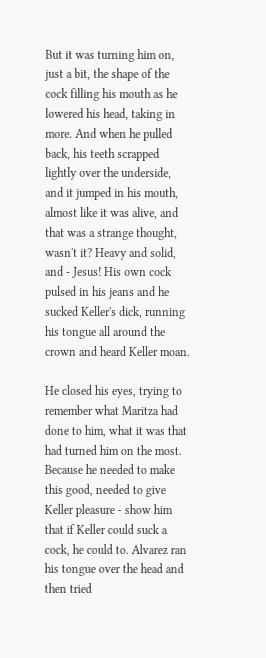But it was turning him on, just a bit, the shape of the cock filling his mouth as he lowered his head, taking in more. And when he pulled back, his teeth scrapped lightly over the underside, and it jumped in his mouth, almost like it was alive, and that was a strange thought, wasn't it? Heavy and solid, and - Jesus! His own cock pulsed in his jeans and he sucked Keller's dick, running his tongue all around the crown and heard Keller moan.

He closed his eyes, trying to remember what Maritza had done to him, what it was that had turned him on the most. Because he needed to make this good, needed to give Keller pleasure - show him that if Keller could suck a cock, he could to. Alvarez ran his tongue over the head and then tried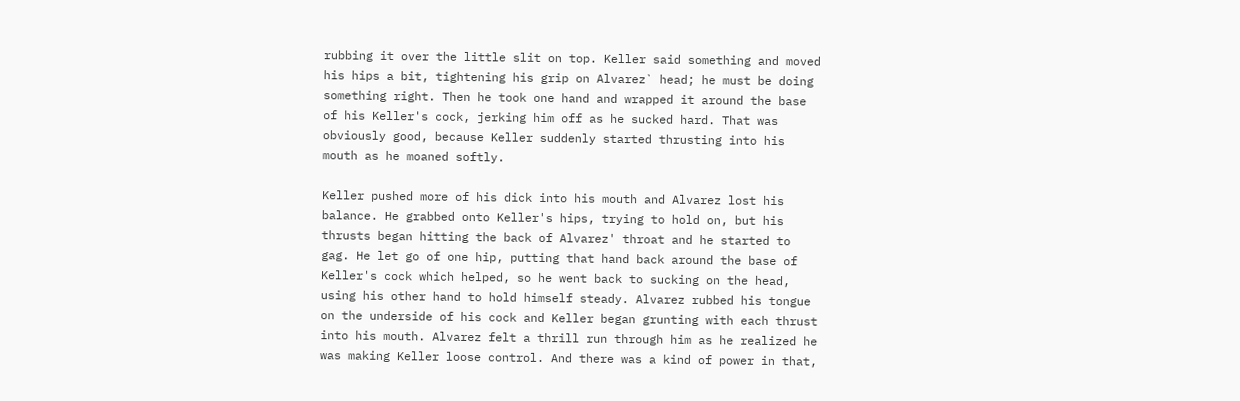rubbing it over the little slit on top. Keller said something and moved his hips a bit, tightening his grip on Alvarez` head; he must be doing something right. Then he took one hand and wrapped it around the base of his Keller's cock, jerking him off as he sucked hard. That was obviously good, because Keller suddenly started thrusting into his mouth as he moaned softly.

Keller pushed more of his dick into his mouth and Alvarez lost his balance. He grabbed onto Keller's hips, trying to hold on, but his thrusts began hitting the back of Alvarez' throat and he started to gag. He let go of one hip, putting that hand back around the base of Keller's cock which helped, so he went back to sucking on the head, using his other hand to hold himself steady. Alvarez rubbed his tongue on the underside of his cock and Keller began grunting with each thrust into his mouth. Alvarez felt a thrill run through him as he realized he was making Keller loose control. And there was a kind of power in that,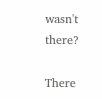wasn't there?

There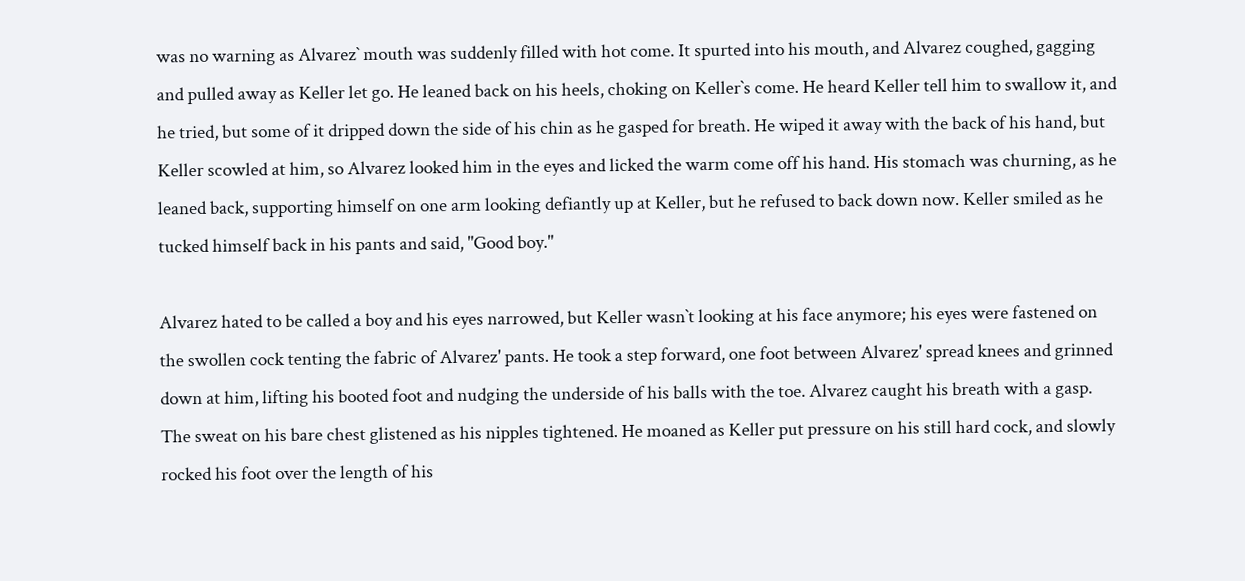was no warning as Alvarez` mouth was suddenly filled with hot come. It spurted into his mouth, and Alvarez coughed, gagging and pulled away as Keller let go. He leaned back on his heels, choking on Keller`s come. He heard Keller tell him to swallow it, and he tried, but some of it dripped down the side of his chin as he gasped for breath. He wiped it away with the back of his hand, but Keller scowled at him, so Alvarez looked him in the eyes and licked the warm come off his hand. His stomach was churning, as he leaned back, supporting himself on one arm looking defiantly up at Keller, but he refused to back down now. Keller smiled as he tucked himself back in his pants and said, "Good boy."

Alvarez hated to be called a boy and his eyes narrowed, but Keller wasn`t looking at his face anymore; his eyes were fastened on the swollen cock tenting the fabric of Alvarez' pants. He took a step forward, one foot between Alvarez' spread knees and grinned down at him, lifting his booted foot and nudging the underside of his balls with the toe. Alvarez caught his breath with a gasp. The sweat on his bare chest glistened as his nipples tightened. He moaned as Keller put pressure on his still hard cock, and slowly rocked his foot over the length of his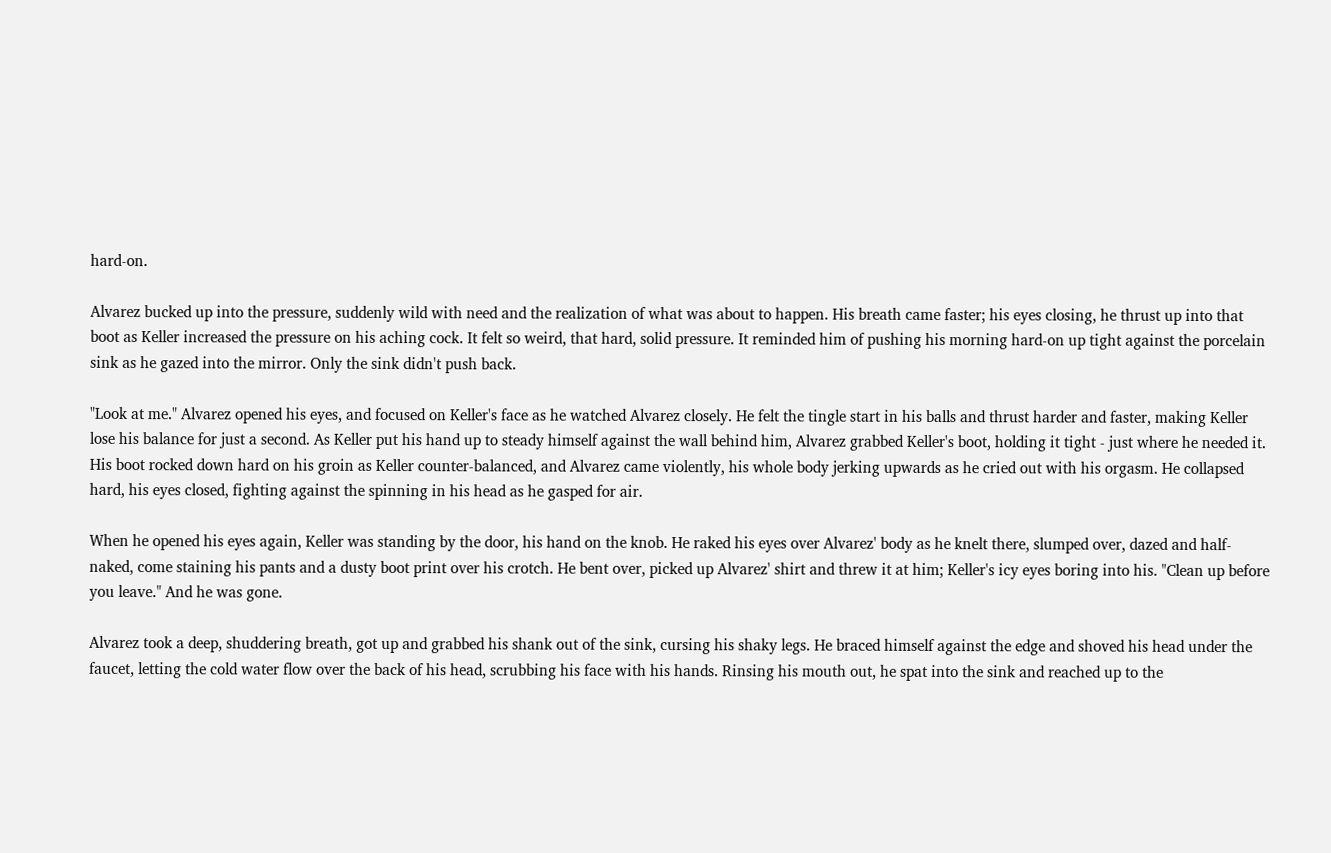hard-on.

Alvarez bucked up into the pressure, suddenly wild with need and the realization of what was about to happen. His breath came faster; his eyes closing, he thrust up into that boot as Keller increased the pressure on his aching cock. It felt so weird, that hard, solid pressure. It reminded him of pushing his morning hard-on up tight against the porcelain sink as he gazed into the mirror. Only the sink didn't push back.

"Look at me." Alvarez opened his eyes, and focused on Keller's face as he watched Alvarez closely. He felt the tingle start in his balls and thrust harder and faster, making Keller lose his balance for just a second. As Keller put his hand up to steady himself against the wall behind him, Alvarez grabbed Keller's boot, holding it tight - just where he needed it. His boot rocked down hard on his groin as Keller counter-balanced, and Alvarez came violently, his whole body jerking upwards as he cried out with his orgasm. He collapsed hard, his eyes closed, fighting against the spinning in his head as he gasped for air.

When he opened his eyes again, Keller was standing by the door, his hand on the knob. He raked his eyes over Alvarez' body as he knelt there, slumped over, dazed and half-naked, come staining his pants and a dusty boot print over his crotch. He bent over, picked up Alvarez' shirt and threw it at him; Keller's icy eyes boring into his. "Clean up before you leave." And he was gone.

Alvarez took a deep, shuddering breath, got up and grabbed his shank out of the sink, cursing his shaky legs. He braced himself against the edge and shoved his head under the faucet, letting the cold water flow over the back of his head, scrubbing his face with his hands. Rinsing his mouth out, he spat into the sink and reached up to the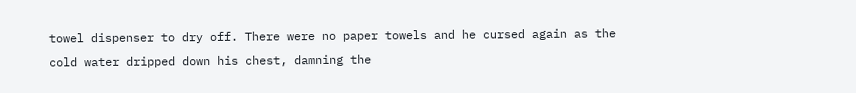towel dispenser to dry off. There were no paper towels and he cursed again as the cold water dripped down his chest, damning the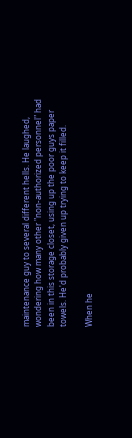maintenance guy to several different hells. He laughed, wondering how many other "non-authorized personnel" had been in this storage closet, using up the poor guys paper towels. He'd probably given up trying to keep it filled.

When he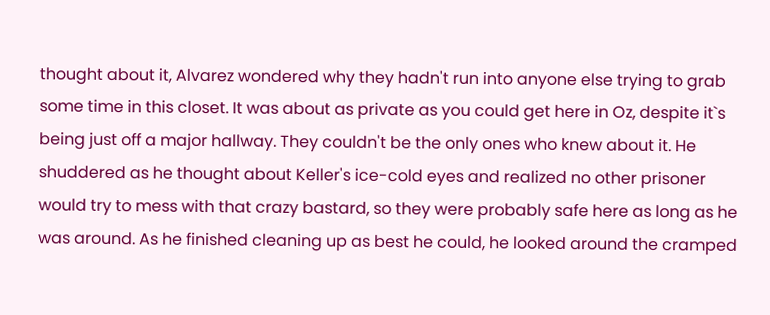thought about it, Alvarez wondered why they hadn't run into anyone else trying to grab some time in this closet. It was about as private as you could get here in Oz, despite it`s being just off a major hallway. They couldn't be the only ones who knew about it. He shuddered as he thought about Keller's ice-cold eyes and realized no other prisoner would try to mess with that crazy bastard, so they were probably safe here as long as he was around. As he finished cleaning up as best he could, he looked around the cramped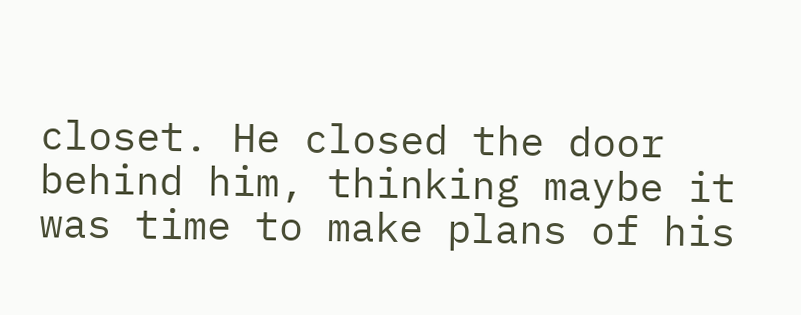closet. He closed the door behind him, thinking maybe it was time to make plans of his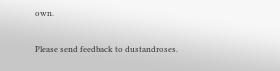own.

Please send feedback to dustandroses.